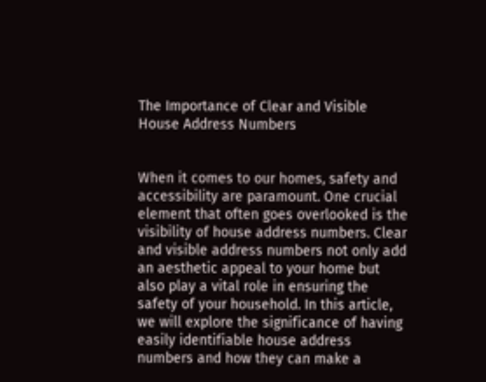The Importance of Clear and Visible House Address Numbers


When it comes to our homes, safety and accessibility are paramount. One crucial element that often goes overlooked is the visibility of house address numbers. Clear and visible address numbers not only add an aesthetic appeal to your home but also play a vital role in ensuring the safety of your household. In this article, we will explore the significance of having easily identifiable house address numbers and how they can make a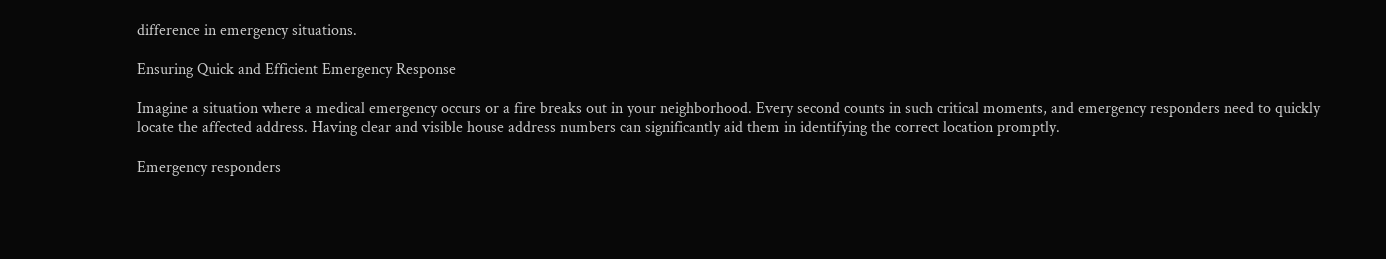difference in emergency situations.

Ensuring Quick and Efficient Emergency Response

Imagine a situation where a medical emergency occurs or a fire breaks out in your neighborhood. Every second counts in such critical moments, and emergency responders need to quickly locate the affected address. Having clear and visible house address numbers can significantly aid them in identifying the correct location promptly.

Emergency responders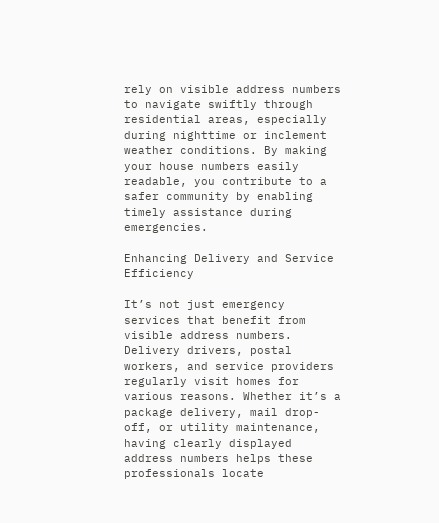rely on visible address numbers to navigate swiftly through residential areas, especially during nighttime or inclement weather conditions. By making your house numbers easily readable, you contribute to a safer community by enabling timely assistance during emergencies.

Enhancing Delivery and Service Efficiency

It’s not just emergency services that benefit from visible address numbers. Delivery drivers, postal workers, and service providers regularly visit homes for various reasons. Whether it’s a package delivery, mail drop-off, or utility maintenance, having clearly displayed address numbers helps these professionals locate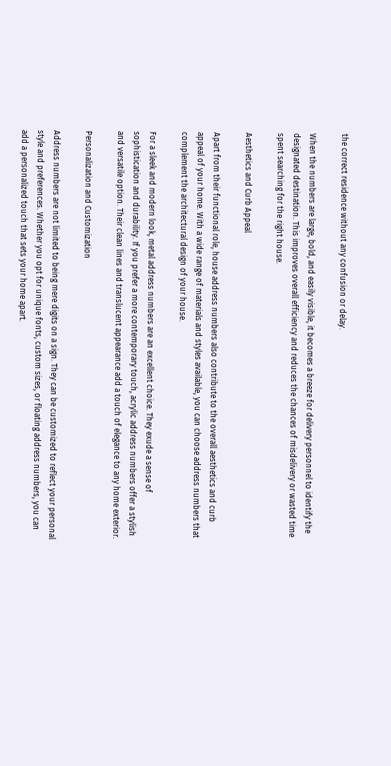the correct residence without any confusion or delay.

When the numbers are large, bold, and easily visible, it becomes a breeze for delivery personnel to identify the designated destination. This improves overall efficiency and reduces the chances of misdelivery or wasted time spent searching for the right house.

Aesthetics and Curb Appeal

Apart from their functional role, house address numbers also contribute to the overall aesthetics and curb appeal of your home. With a wide range of materials and styles available, you can choose address numbers that complement the architectural design of your house.

For a sleek and modern look, metal address numbers are an excellent choice. They exude a sense of sophistication and durability. If you prefer a more contemporary touch, acrylic address numbers offer a stylish and versatile option. Their clean lines and translucent appearance add a touch of elegance to any home exterior.

Personalization and Customization

Address numbers are not limited to being mere digits on a sign. They can be customized to reflect your personal style and preferences. Whether you opt for unique fonts, custom sizes, or floating address numbers, you can add a personalized touch that sets your home apart.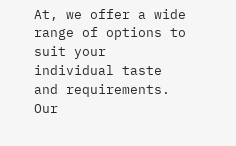At, we offer a wide range of options to suit your individual taste and requirements. Our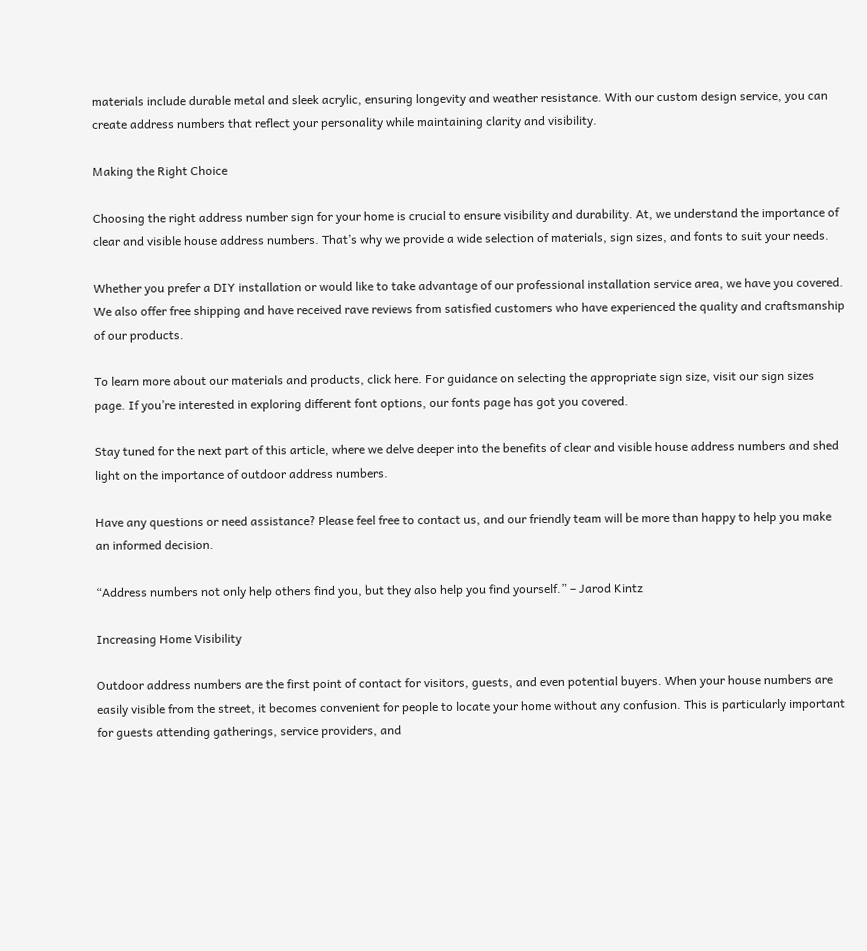materials include durable metal and sleek acrylic, ensuring longevity and weather resistance. With our custom design service, you can create address numbers that reflect your personality while maintaining clarity and visibility.

Making the Right Choice

Choosing the right address number sign for your home is crucial to ensure visibility and durability. At, we understand the importance of clear and visible house address numbers. That’s why we provide a wide selection of materials, sign sizes, and fonts to suit your needs.

Whether you prefer a DIY installation or would like to take advantage of our professional installation service area, we have you covered. We also offer free shipping and have received rave reviews from satisfied customers who have experienced the quality and craftsmanship of our products.

To learn more about our materials and products, click here. For guidance on selecting the appropriate sign size, visit our sign sizes page. If you’re interested in exploring different font options, our fonts page has got you covered.

Stay tuned for the next part of this article, where we delve deeper into the benefits of clear and visible house address numbers and shed light on the importance of outdoor address numbers.

Have any questions or need assistance? Please feel free to contact us, and our friendly team will be more than happy to help you make an informed decision.

“Address numbers not only help others find you, but they also help you find yourself.” – Jarod Kintz

Increasing Home Visibility

Outdoor address numbers are the first point of contact for visitors, guests, and even potential buyers. When your house numbers are easily visible from the street, it becomes convenient for people to locate your home without any confusion. This is particularly important for guests attending gatherings, service providers, and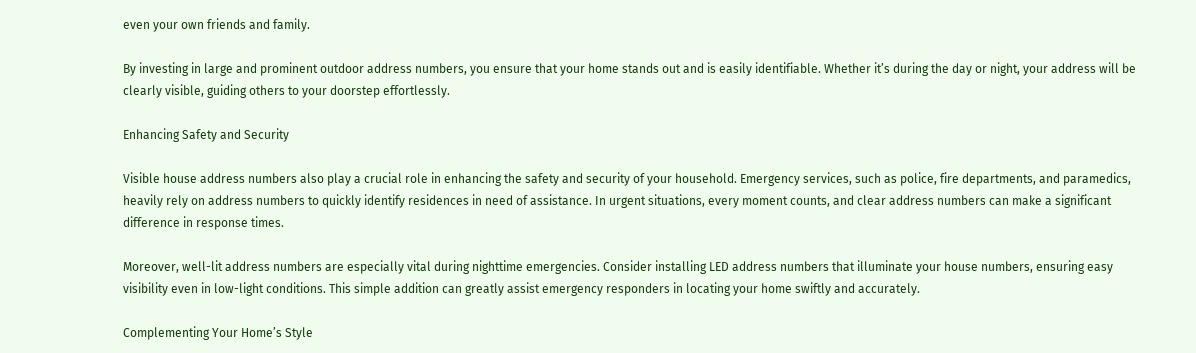even your own friends and family.

By investing in large and prominent outdoor address numbers, you ensure that your home stands out and is easily identifiable. Whether it’s during the day or night, your address will be clearly visible, guiding others to your doorstep effortlessly.

Enhancing Safety and Security

Visible house address numbers also play a crucial role in enhancing the safety and security of your household. Emergency services, such as police, fire departments, and paramedics, heavily rely on address numbers to quickly identify residences in need of assistance. In urgent situations, every moment counts, and clear address numbers can make a significant difference in response times.

Moreover, well-lit address numbers are especially vital during nighttime emergencies. Consider installing LED address numbers that illuminate your house numbers, ensuring easy visibility even in low-light conditions. This simple addition can greatly assist emergency responders in locating your home swiftly and accurately.

Complementing Your Home’s Style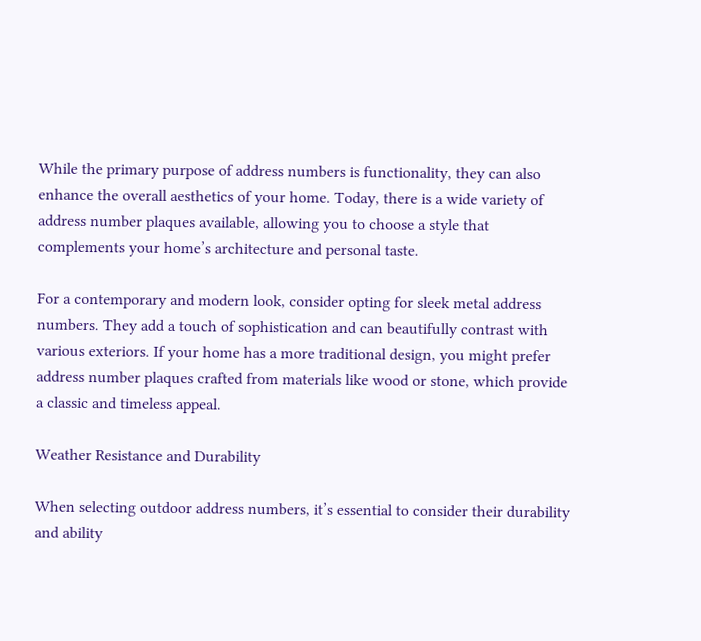While the primary purpose of address numbers is functionality, they can also enhance the overall aesthetics of your home. Today, there is a wide variety of address number plaques available, allowing you to choose a style that complements your home’s architecture and personal taste.

For a contemporary and modern look, consider opting for sleek metal address numbers. They add a touch of sophistication and can beautifully contrast with various exteriors. If your home has a more traditional design, you might prefer address number plaques crafted from materials like wood or stone, which provide a classic and timeless appeal.

Weather Resistance and Durability

When selecting outdoor address numbers, it’s essential to consider their durability and ability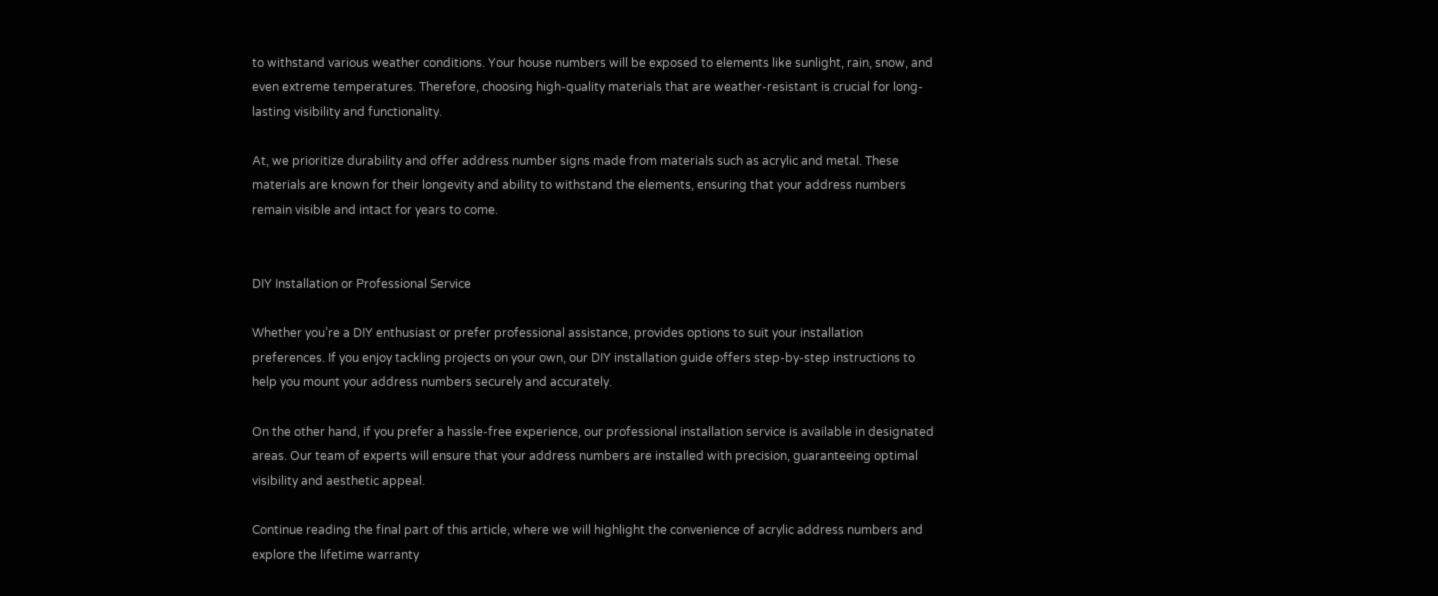to withstand various weather conditions. Your house numbers will be exposed to elements like sunlight, rain, snow, and even extreme temperatures. Therefore, choosing high-quality materials that are weather-resistant is crucial for long-lasting visibility and functionality.

At, we prioritize durability and offer address number signs made from materials such as acrylic and metal. These materials are known for their longevity and ability to withstand the elements, ensuring that your address numbers remain visible and intact for years to come.


DIY Installation or Professional Service

Whether you’re a DIY enthusiast or prefer professional assistance, provides options to suit your installation preferences. If you enjoy tackling projects on your own, our DIY installation guide offers step-by-step instructions to help you mount your address numbers securely and accurately.

On the other hand, if you prefer a hassle-free experience, our professional installation service is available in designated areas. Our team of experts will ensure that your address numbers are installed with precision, guaranteeing optimal visibility and aesthetic appeal.

Continue reading the final part of this article, where we will highlight the convenience of acrylic address numbers and explore the lifetime warranty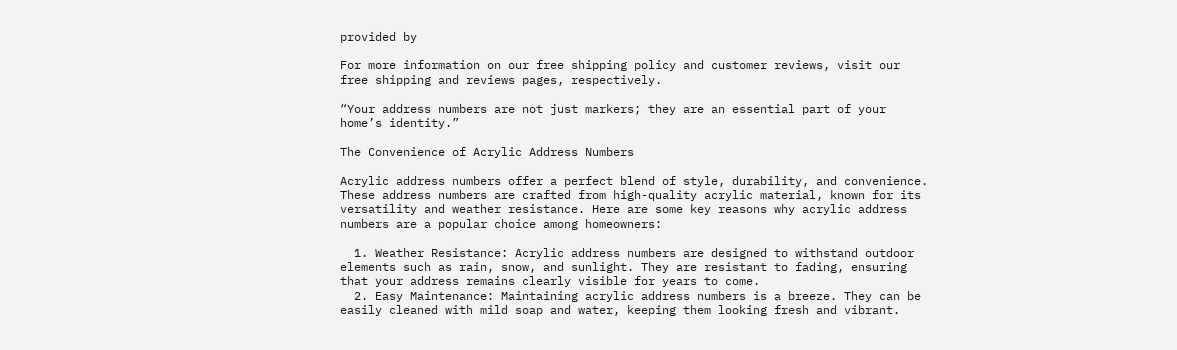provided by

For more information on our free shipping policy and customer reviews, visit our free shipping and reviews pages, respectively.

“Your address numbers are not just markers; they are an essential part of your home’s identity.”

The Convenience of Acrylic Address Numbers

Acrylic address numbers offer a perfect blend of style, durability, and convenience. These address numbers are crafted from high-quality acrylic material, known for its versatility and weather resistance. Here are some key reasons why acrylic address numbers are a popular choice among homeowners:

  1. Weather Resistance: Acrylic address numbers are designed to withstand outdoor elements such as rain, snow, and sunlight. They are resistant to fading, ensuring that your address remains clearly visible for years to come.
  2. Easy Maintenance: Maintaining acrylic address numbers is a breeze. They can be easily cleaned with mild soap and water, keeping them looking fresh and vibrant.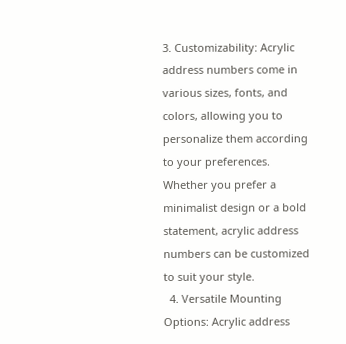3. Customizability: Acrylic address numbers come in various sizes, fonts, and colors, allowing you to personalize them according to your preferences. Whether you prefer a minimalist design or a bold statement, acrylic address numbers can be customized to suit your style.
  4. Versatile Mounting Options: Acrylic address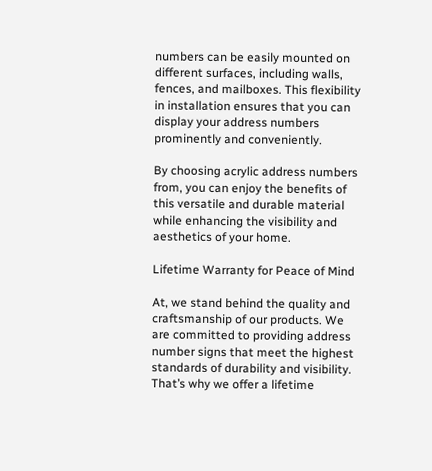numbers can be easily mounted on different surfaces, including walls, fences, and mailboxes. This flexibility in installation ensures that you can display your address numbers prominently and conveniently.

By choosing acrylic address numbers from, you can enjoy the benefits of this versatile and durable material while enhancing the visibility and aesthetics of your home.

Lifetime Warranty for Peace of Mind

At, we stand behind the quality and craftsmanship of our products. We are committed to providing address number signs that meet the highest standards of durability and visibility. That’s why we offer a lifetime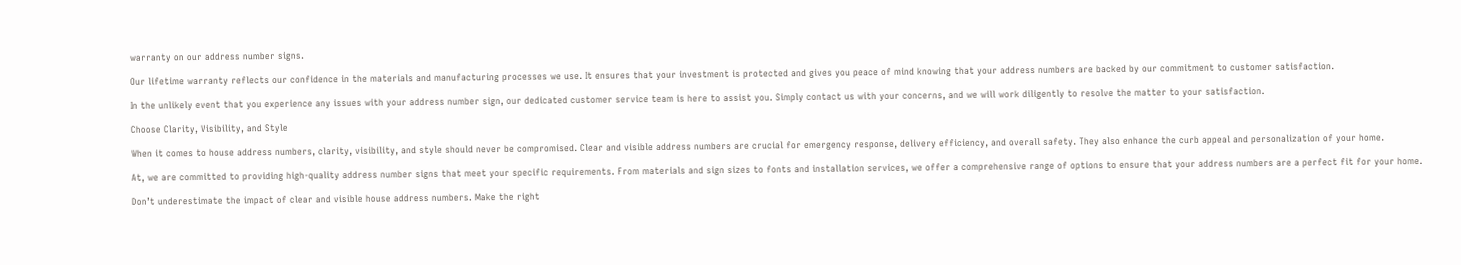warranty on our address number signs.

Our lifetime warranty reflects our confidence in the materials and manufacturing processes we use. It ensures that your investment is protected and gives you peace of mind knowing that your address numbers are backed by our commitment to customer satisfaction.

In the unlikely event that you experience any issues with your address number sign, our dedicated customer service team is here to assist you. Simply contact us with your concerns, and we will work diligently to resolve the matter to your satisfaction.

Choose Clarity, Visibility, and Style

When it comes to house address numbers, clarity, visibility, and style should never be compromised. Clear and visible address numbers are crucial for emergency response, delivery efficiency, and overall safety. They also enhance the curb appeal and personalization of your home.

At, we are committed to providing high-quality address number signs that meet your specific requirements. From materials and sign sizes to fonts and installation services, we offer a comprehensive range of options to ensure that your address numbers are a perfect fit for your home.

Don’t underestimate the impact of clear and visible house address numbers. Make the right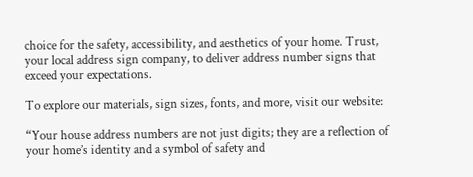choice for the safety, accessibility, and aesthetics of your home. Trust, your local address sign company, to deliver address number signs that exceed your expectations.

To explore our materials, sign sizes, fonts, and more, visit our website:

“Your house address numbers are not just digits; they are a reflection of your home’s identity and a symbol of safety and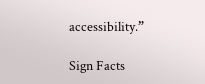accessibility.”

Sign Facts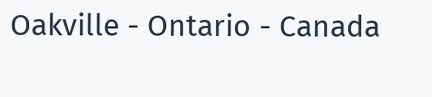Oakville - Ontario - Canada